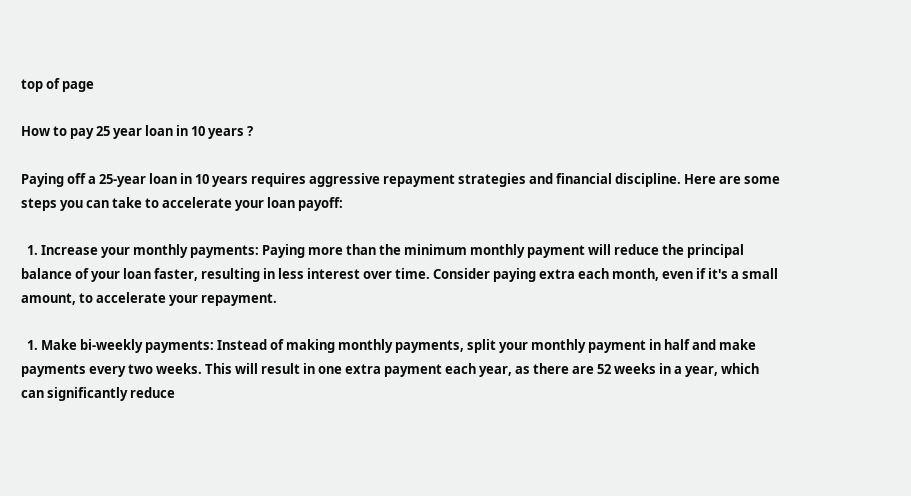top of page

How to pay 25 year loan in 10 years ?

Paying off a 25-year loan in 10 years requires aggressive repayment strategies and financial discipline. Here are some steps you can take to accelerate your loan payoff:

  1. Increase your monthly payments: Paying more than the minimum monthly payment will reduce the principal balance of your loan faster, resulting in less interest over time. Consider paying extra each month, even if it's a small amount, to accelerate your repayment.

  1. Make bi-weekly payments: Instead of making monthly payments, split your monthly payment in half and make payments every two weeks. This will result in one extra payment each year, as there are 52 weeks in a year, which can significantly reduce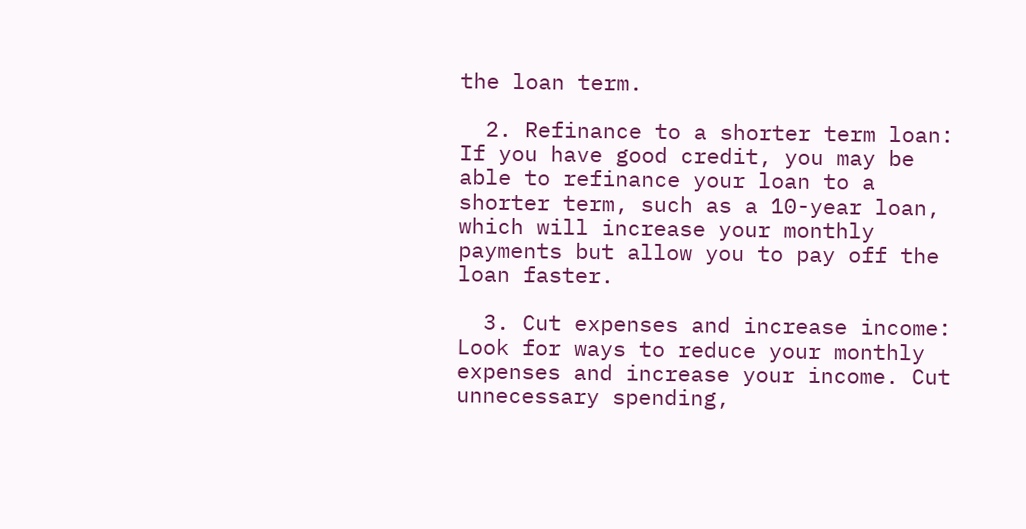the loan term.

  2. Refinance to a shorter term loan: If you have good credit, you may be able to refinance your loan to a shorter term, such as a 10-year loan, which will increase your monthly payments but allow you to pay off the loan faster.

  3. Cut expenses and increase income: Look for ways to reduce your monthly expenses and increase your income. Cut unnecessary spending,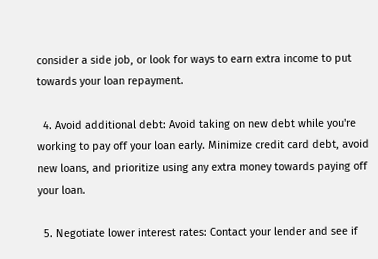consider a side job, or look for ways to earn extra income to put towards your loan repayment.

  4. Avoid additional debt: Avoid taking on new debt while you're working to pay off your loan early. Minimize credit card debt, avoid new loans, and prioritize using any extra money towards paying off your loan.

  5. Negotiate lower interest rates: Contact your lender and see if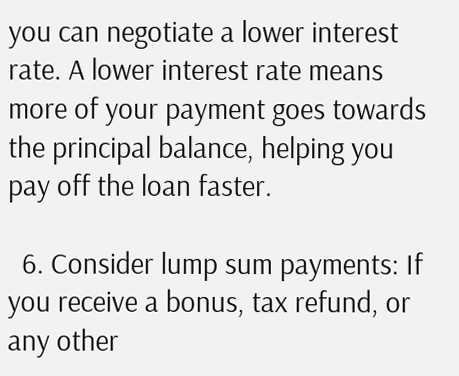you can negotiate a lower interest rate. A lower interest rate means more of your payment goes towards the principal balance, helping you pay off the loan faster.

  6. Consider lump sum payments: If you receive a bonus, tax refund, or any other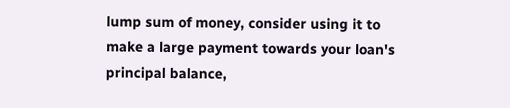lump sum of money, consider using it to make a large payment towards your loan's principal balance,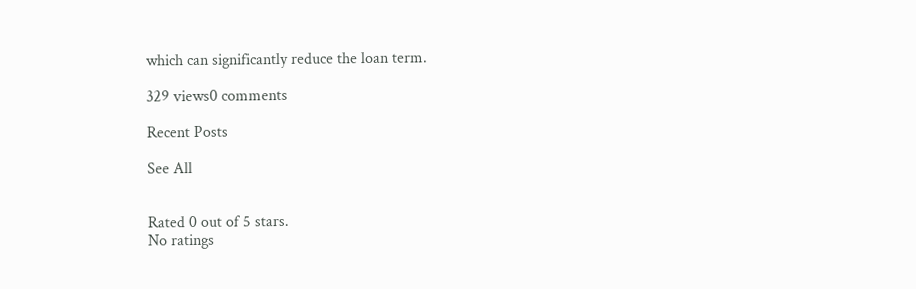which can significantly reduce the loan term.

329 views0 comments

Recent Posts

See All


Rated 0 out of 5 stars.
No ratings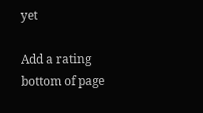yet

Add a rating
bottom of page